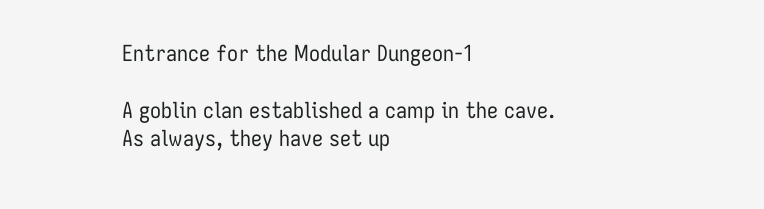Entrance for the Modular Dungeon-1

A goblin clan established a camp in the cave. As always, they have set up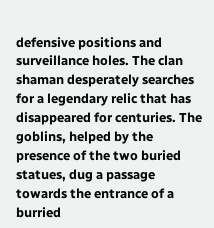defensive positions and surveillance holes. The clan shaman desperately searches for a legendary relic that has disappeared for centuries. The goblins, helped by the presence of the two buried statues, dug a passage towards the entrance of a burried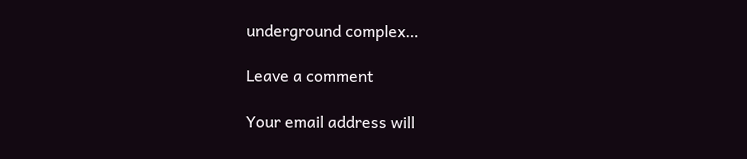underground complex…

Leave a comment

Your email address will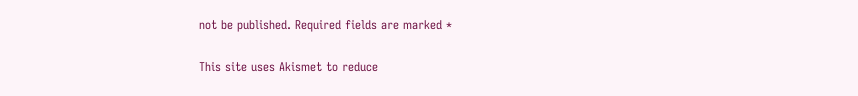not be published. Required fields are marked *

This site uses Akismet to reduce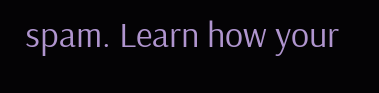spam. Learn how your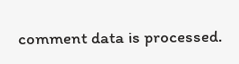comment data is processed.